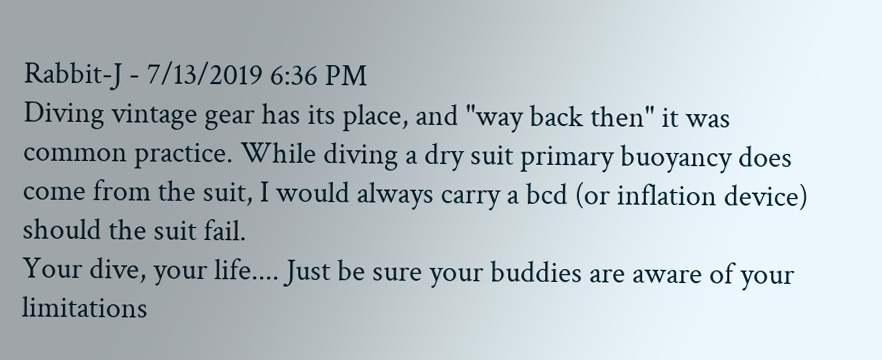Rabbit-J - 7/13/2019 6:36 PM
Diving vintage gear has its place, and "way back then" it was common practice. While diving a dry suit primary buoyancy does come from the suit, I would always carry a bcd (or inflation device) should the suit fail.
Your dive, your life.... Just be sure your buddies are aware of your limitations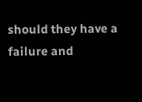should they have a failure and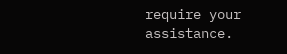require your assistance.